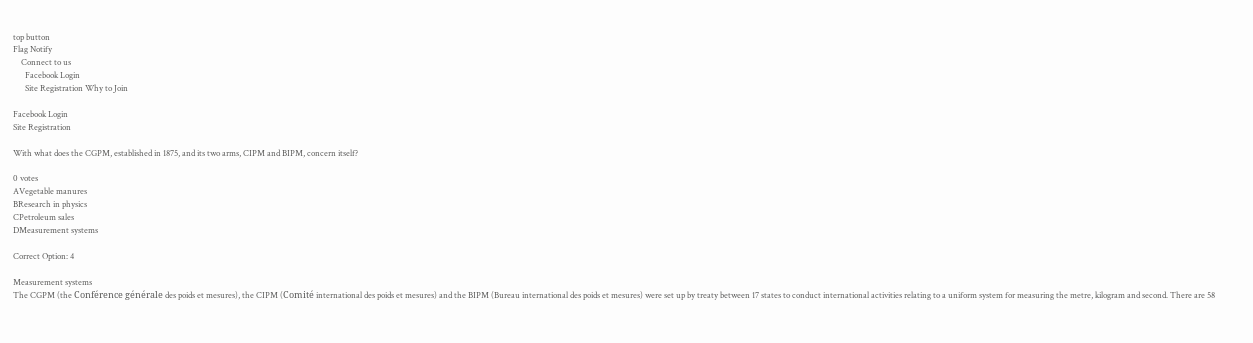top button
Flag Notify
    Connect to us
      Facebook Login
      Site Registration Why to Join

Facebook Login
Site Registration

With what does the CGPM, established in 1875, and its two arms, CIPM and BIPM, concern itself?

0 votes
AVegetable manures
BResearch in physics
CPetroleum sales
DMeasurement systems

Correct Option: 4

Measurement systems
The CGPM (the Conférence générale des poids et mesures), the CIPM (Comité international des poids et mesures) and the BIPM (Bureau international des poids et mesures) were set up by treaty between 17 states to conduct international activities relating to a uniform system for measuring the metre, kilogram and second. There are 58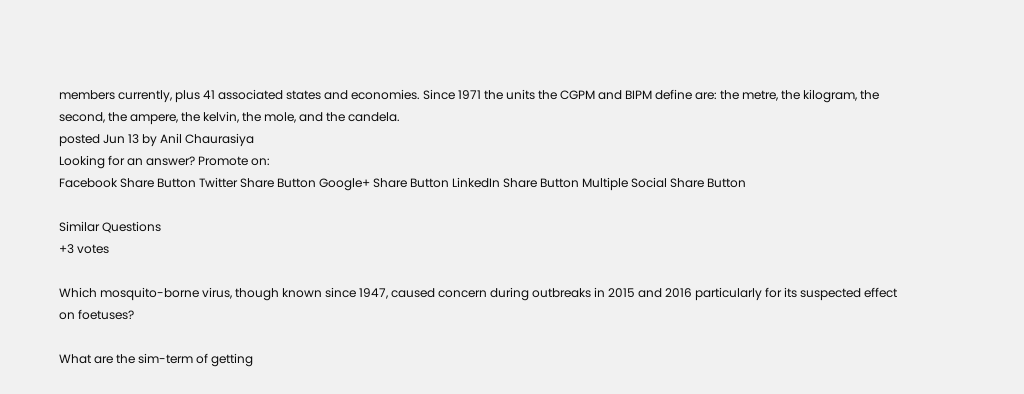members currently, plus 41 associated states and economies. Since 1971 the units the CGPM and BIPM define are: the metre, the kilogram, the second, the ampere, the kelvin, the mole, and the candela.
posted Jun 13 by Anil Chaurasiya
Looking for an answer? Promote on:
Facebook Share Button Twitter Share Button Google+ Share Button LinkedIn Share Button Multiple Social Share Button

Similar Questions
+3 votes

Which mosquito-borne virus, though known since 1947, caused concern during outbreaks in 2015 and 2016 particularly for its suspected effect on foetuses?

What are the sim-term of getting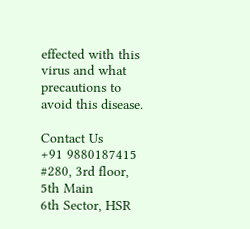effected with this virus and what precautions to avoid this disease.

Contact Us
+91 9880187415
#280, 3rd floor, 5th Main
6th Sector, HSR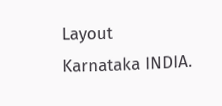Layout
Karnataka INDIA.